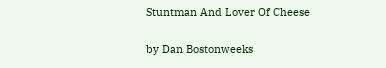Stuntman And Lover Of Cheese

by Dan Bostonweeks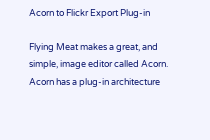Acorn to Flickr Export Plug-in

Flying Meat makes a great, and simple, image editor called Acorn. Acorn has a plug-in architecture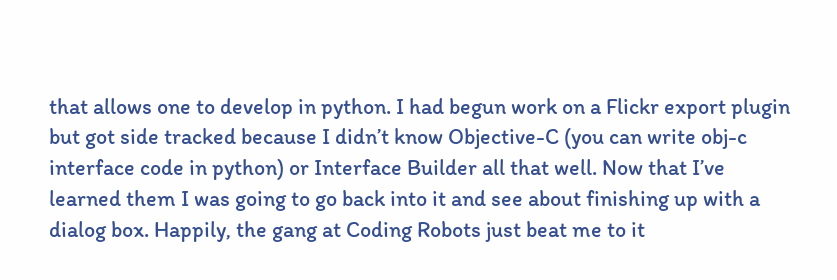that allows one to develop in python. I had begun work on a Flickr export plugin but got side tracked because I didn’t know Objective-C (you can write obj-c interface code in python) or Interface Builder all that well. Now that I’ve learned them I was going to go back into it and see about finishing up with a dialog box. Happily, the gang at Coding Robots just beat me to it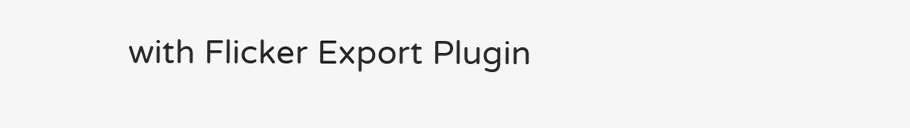with Flicker Export Plugin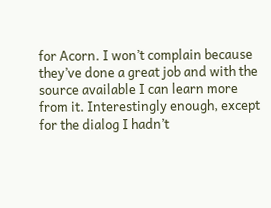for Acorn. I won’t complain because they’ve done a great job and with the source available I can learn more from it. Interestingly enough, except for the dialog I hadn’t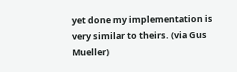yet done my implementation is very similar to theirs. (via Gus Mueller)